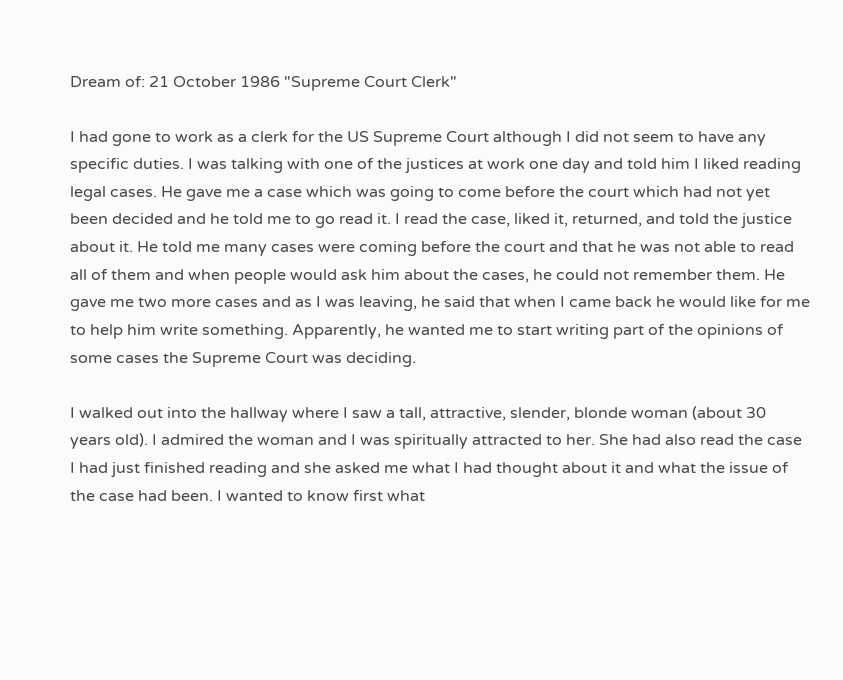Dream of: 21 October 1986 "Supreme Court Clerk"

I had gone to work as a clerk for the US Supreme Court although I did not seem to have any specific duties. I was talking with one of the justices at work one day and told him I liked reading legal cases. He gave me a case which was going to come before the court which had not yet been decided and he told me to go read it. I read the case, liked it, returned, and told the justice about it. He told me many cases were coming before the court and that he was not able to read all of them and when people would ask him about the cases, he could not remember them. He gave me two more cases and as I was leaving, he said that when I came back he would like for me to help him write something. Apparently, he wanted me to start writing part of the opinions of some cases the Supreme Court was deciding.

I walked out into the hallway where I saw a tall, attractive, slender, blonde woman (about 30 years old). I admired the woman and I was spiritually attracted to her. She had also read the case I had just finished reading and she asked me what I had thought about it and what the issue of the case had been. I wanted to know first what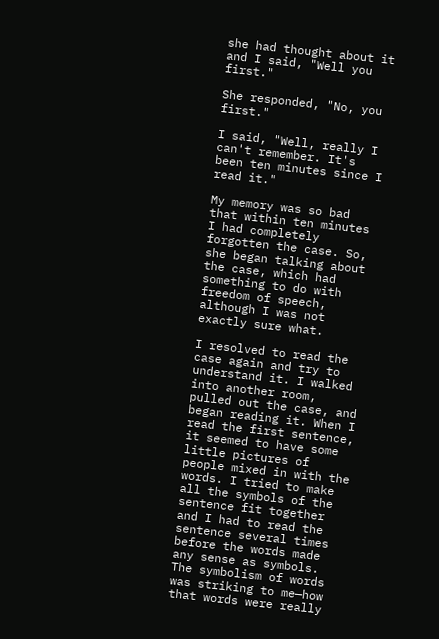she had thought about it and I said, "Well you first."

She responded, "No, you first."

I said, "Well, really I can't remember. It's been ten minutes since I read it."

My memory was so bad that within ten minutes I had completely forgotten the case. So, she began talking about the case, which had something to do with freedom of speech, although I was not exactly sure what.

I resolved to read the case again and try to understand it. I walked into another room, pulled out the case, and began reading it. When I read the first sentence, it seemed to have some little pictures of people mixed in with the words. I tried to make all the symbols of the sentence fit together and I had to read the sentence several times before the words made any sense as symbols. The symbolism of words was striking to me—how that words were really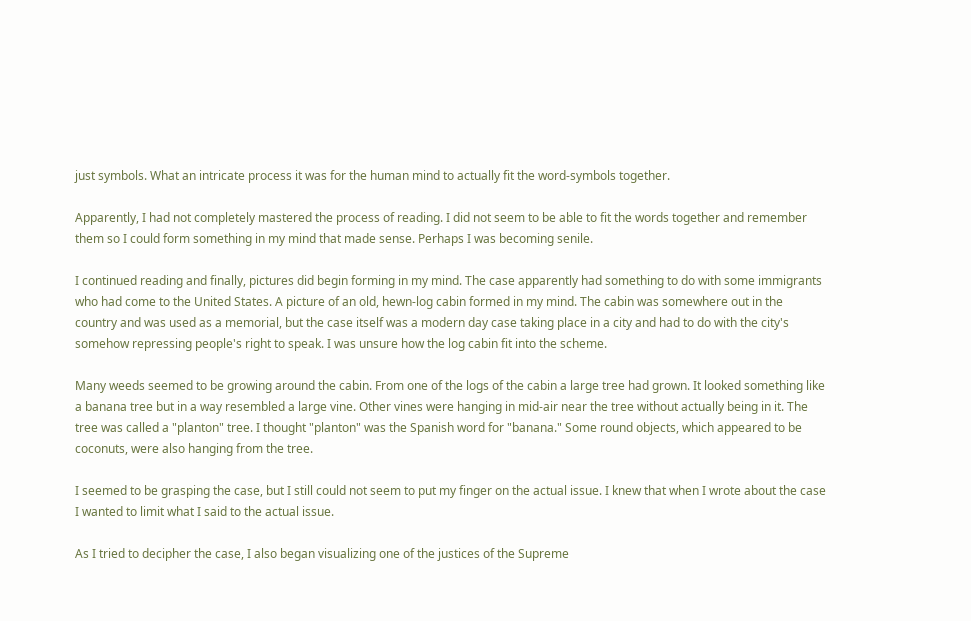just symbols. What an intricate process it was for the human mind to actually fit the word-symbols together.

Apparently, I had not completely mastered the process of reading. I did not seem to be able to fit the words together and remember them so I could form something in my mind that made sense. Perhaps I was becoming senile.

I continued reading and finally, pictures did begin forming in my mind. The case apparently had something to do with some immigrants who had come to the United States. A picture of an old, hewn-log cabin formed in my mind. The cabin was somewhere out in the country and was used as a memorial, but the case itself was a modern day case taking place in a city and had to do with the city's somehow repressing people's right to speak. I was unsure how the log cabin fit into the scheme.

Many weeds seemed to be growing around the cabin. From one of the logs of the cabin a large tree had grown. It looked something like a banana tree but in a way resembled a large vine. Other vines were hanging in mid-air near the tree without actually being in it. The tree was called a "planton" tree. I thought "planton" was the Spanish word for "banana." Some round objects, which appeared to be coconuts, were also hanging from the tree.

I seemed to be grasping the case, but I still could not seem to put my finger on the actual issue. I knew that when I wrote about the case I wanted to limit what I said to the actual issue.

As I tried to decipher the case, I also began visualizing one of the justices of the Supreme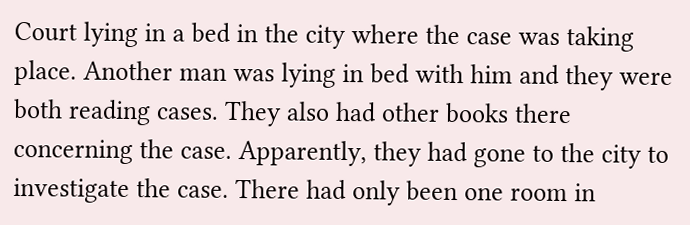Court lying in a bed in the city where the case was taking place. Another man was lying in bed with him and they were both reading cases. They also had other books there concerning the case. Apparently, they had gone to the city to investigate the case. There had only been one room in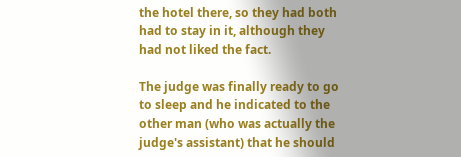the hotel there, so they had both had to stay in it, although they had not liked the fact.

The judge was finally ready to go to sleep and he indicated to the other man (who was actually the judge's assistant) that he should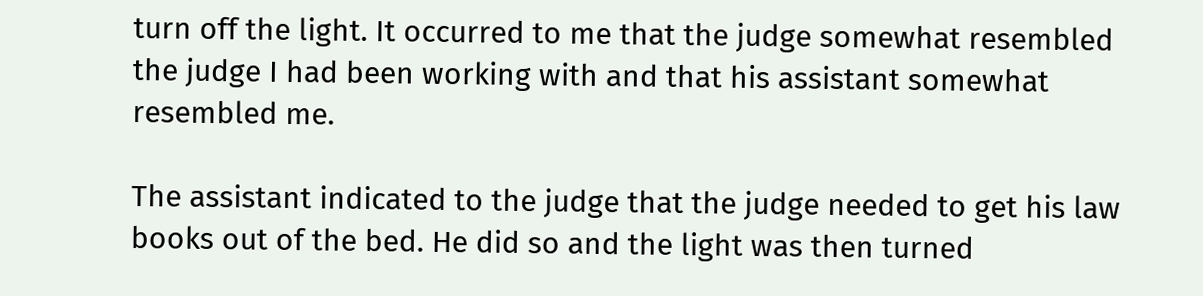turn off the light. It occurred to me that the judge somewhat resembled the judge I had been working with and that his assistant somewhat resembled me.

The assistant indicated to the judge that the judge needed to get his law books out of the bed. He did so and the light was then turned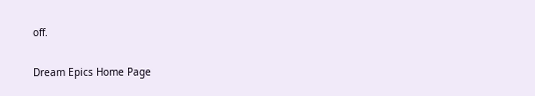off.

Dream Epics Home Page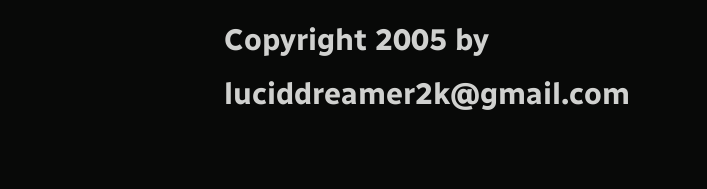Copyright 2005 by luciddreamer2k@gmail.com